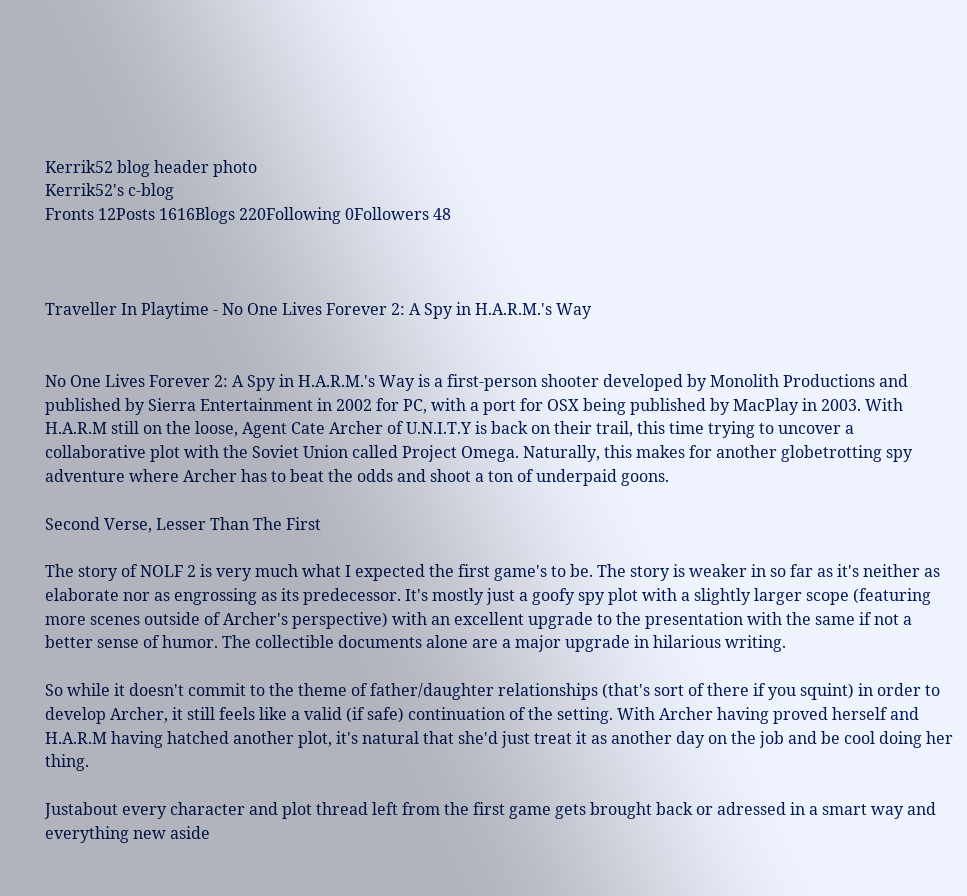Kerrik52 blog header photo
Kerrik52's c-blog
Fronts 12Posts 1616Blogs 220Following 0Followers 48



Traveller In Playtime - No One Lives Forever 2: A Spy in H.A.R.M.'s Way


No One Lives Forever 2: A Spy in H.A.R.M.'s Way is a first-person shooter developed by Monolith Productions and published by Sierra Entertainment in 2002 for PC, with a port for OSX being published by MacPlay in 2003. With H.A.R.M still on the loose, Agent Cate Archer of U.N.I.T.Y is back on their trail, this time trying to uncover a collaborative plot with the Soviet Union called Project Omega. Naturally, this makes for another globetrotting spy adventure where Archer has to beat the odds and shoot a ton of underpaid goons.

Second Verse, Lesser Than The First

The story of NOLF 2 is very much what I expected the first game's to be. The story is weaker in so far as it's neither as elaborate nor as engrossing as its predecessor. It's mostly just a goofy spy plot with a slightly larger scope (featuring more scenes outside of Archer's perspective) with an excellent upgrade to the presentation with the same if not a better sense of humor. The collectible documents alone are a major upgrade in hilarious writing.

So while it doesn't commit to the theme of father/daughter relationships (that's sort of there if you squint) in order to develop Archer, it still feels like a valid (if safe) continuation of the setting. With Archer having proved herself and H.A.R.M having hatched another plot, it's natural that she'd just treat it as another day on the job and be cool doing her thing.

Justabout every character and plot thread left from the first game gets brought back or adressed in a smart way and everything new aside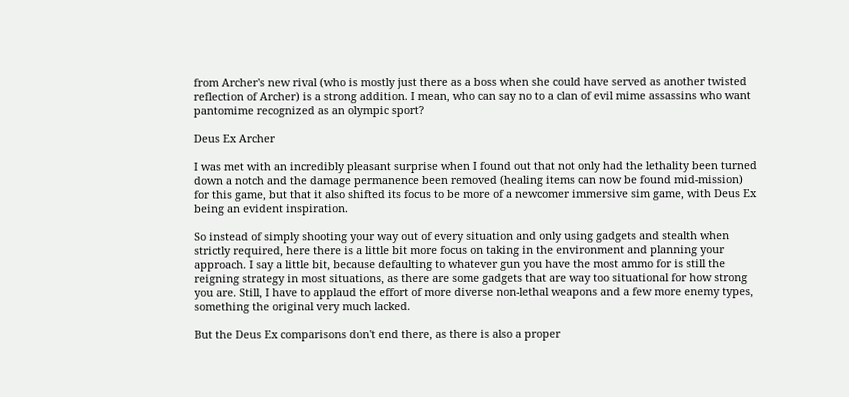from Archer's new rival (who is mostly just there as a boss when she could have served as another twisted reflection of Archer) is a strong addition. I mean, who can say no to a clan of evil mime assassins who want pantomime recognized as an olympic sport?

Deus Ex Archer

I was met with an incredibly pleasant surprise when I found out that not only had the lethality been turned down a notch and the damage permanence been removed (healing items can now be found mid-mission) for this game, but that it also shifted its focus to be more of a newcomer immersive sim game, with Deus Ex being an evident inspiration.

So instead of simply shooting your way out of every situation and only using gadgets and stealth when strictly required, here there is a little bit more focus on taking in the environment and planning your approach. I say a little bit, because defaulting to whatever gun you have the most ammo for is still the reigning strategy in most situations, as there are some gadgets that are way too situational for how strong you are. Still, I have to applaud the effort of more diverse non-lethal weapons and a few more enemy types, something the original very much lacked.

But the Deus Ex comparisons don't end there, as there is also a proper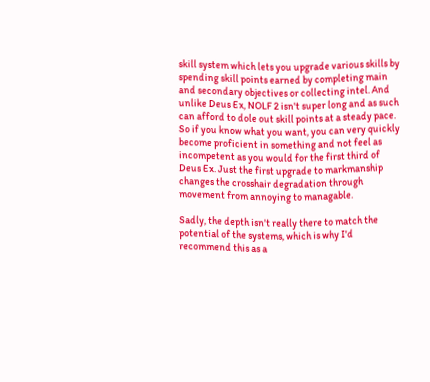skill system which lets you upgrade various skills by spending skill points earned by completing main and secondary objectives or collecting intel. And unlike Deus Ex, NOLF 2 isn't super long and as such can afford to dole out skill points at a steady pace. So if you know what you want, you can very quickly become proficient in something and not feel as incompetent as you would for the first third of Deus Ex. Just the first upgrade to markmanship changes the crosshair degradation through movement from annoying to managable.

Sadly, the depth isn't really there to match the potential of the systems, which is why I'd recommend this as a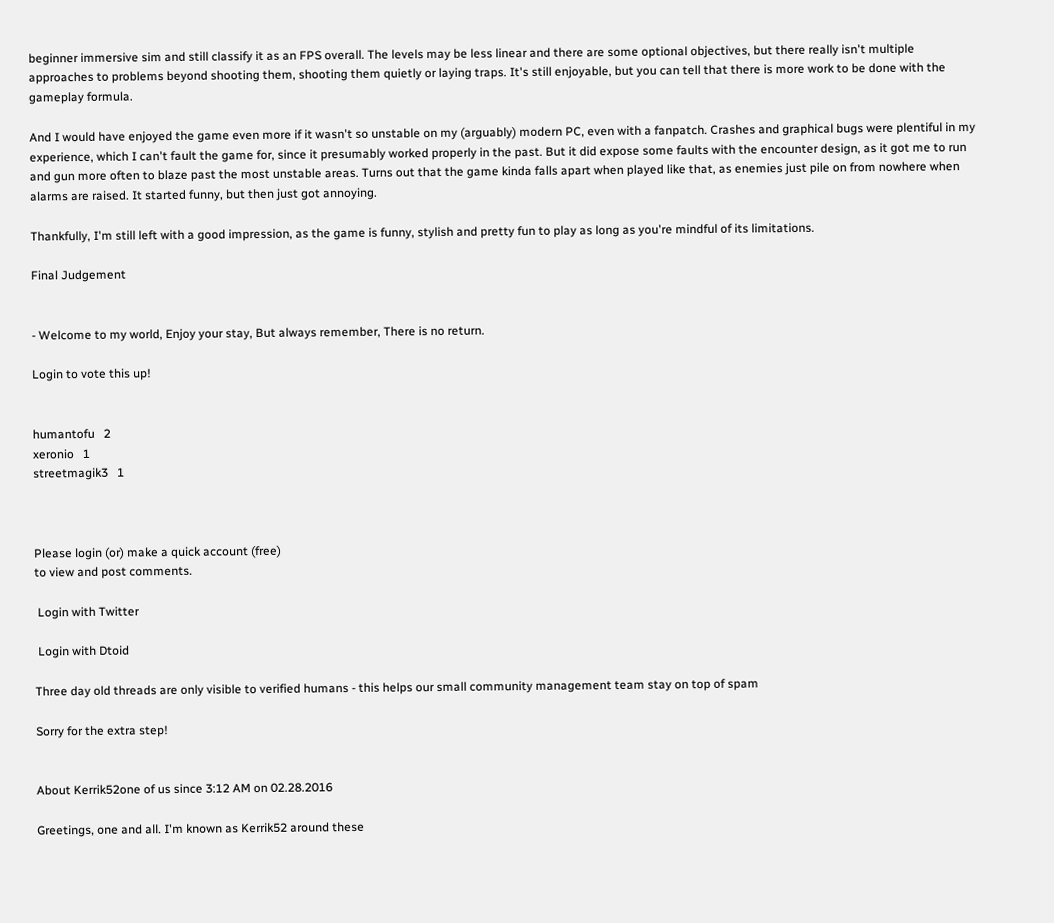beginner immersive sim and still classify it as an FPS overall. The levels may be less linear and there are some optional objectives, but there really isn't multiple approaches to problems beyond shooting them, shooting them quietly or laying traps. It's still enjoyable, but you can tell that there is more work to be done with the gameplay formula.

And I would have enjoyed the game even more if it wasn't so unstable on my (arguably) modern PC, even with a fanpatch. Crashes and graphical bugs were plentiful in my experience, which I can't fault the game for, since it presumably worked properly in the past. But it did expose some faults with the encounter design, as it got me to run and gun more often to blaze past the most unstable areas. Turns out that the game kinda falls apart when played like that, as enemies just pile on from nowhere when alarms are raised. It started funny, but then just got annoying.

Thankfully, I'm still left with a good impression, as the game is funny, stylish and pretty fun to play as long as you're mindful of its limitations.

Final Judgement


- Welcome to my world, Enjoy your stay, But always remember, There is no return.

Login to vote this up!


humantofu   2
xeronio   1
streetmagik3   1



Please login (or) make a quick account (free)
to view and post comments.

 Login with Twitter

 Login with Dtoid

Three day old threads are only visible to verified humans - this helps our small community management team stay on top of spam

Sorry for the extra step!


About Kerrik52one of us since 3:12 AM on 02.28.2016

Greetings, one and all. I'm known as Kerrik52 around these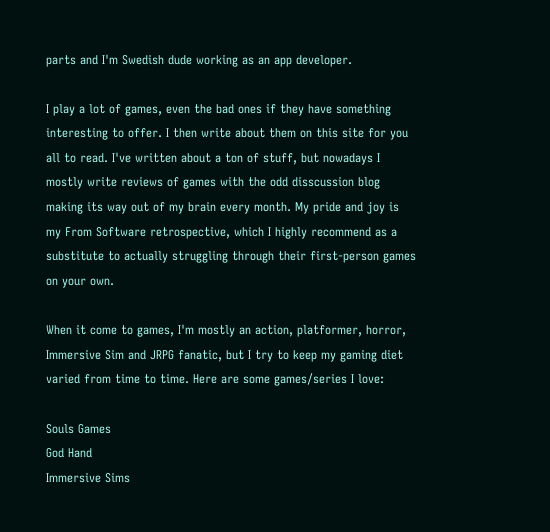parts and I'm Swedish dude working as an app developer.

I play a lot of games, even the bad ones if they have something interesting to offer. I then write about them on this site for you all to read. I've written about a ton of stuff, but nowadays I mostly write reviews of games with the odd disscussion blog making its way out of my brain every month. My pride and joy is my From Software retrospective, which I highly recommend as a substitute to actually struggling through their first-person games on your own.

When it come to games, I'm mostly an action, platformer, horror, Immersive Sim and JRPG fanatic, but I try to keep my gaming diet varied from time to time. Here are some games/series I love:

Souls Games
God Hand
Immersive Sims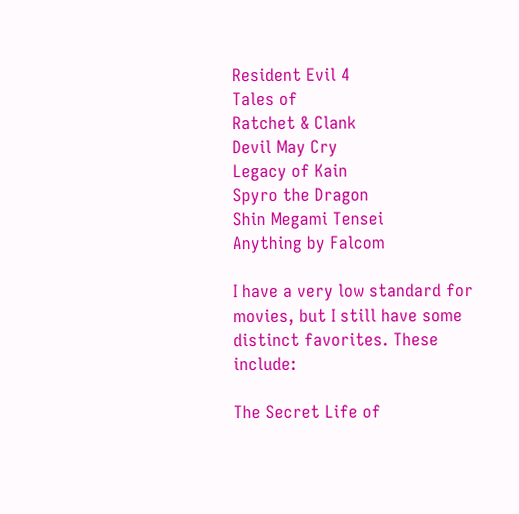Resident Evil 4
Tales of
Ratchet & Clank
Devil May Cry
Legacy of Kain
Spyro the Dragon
Shin Megami Tensei
Anything by Falcom

I have a very low standard for movies, but I still have some distinct favorites. These include:

The Secret Life of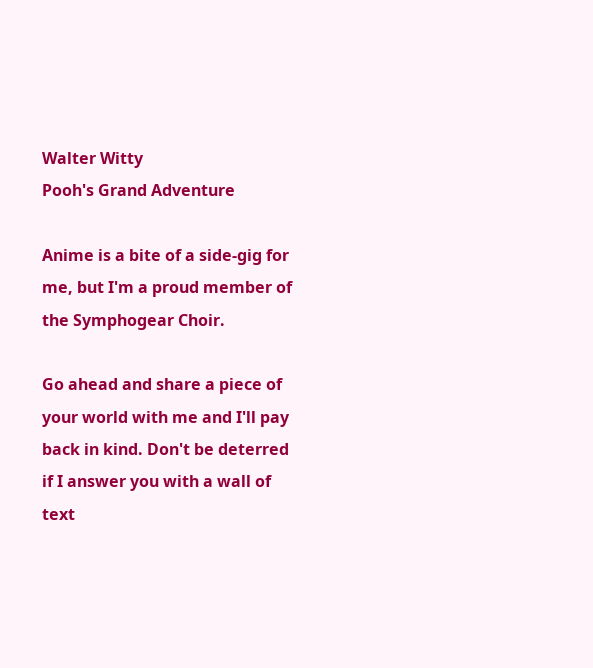Walter Witty
Pooh's Grand Adventure

Anime is a bite of a side-gig for me, but I'm a proud member of the Symphogear Choir.

Go ahead and share a piece of your world with me and I'll pay back in kind. Don't be deterred if I answer you with a wall of text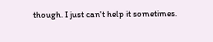though. I just can't help it sometimes.